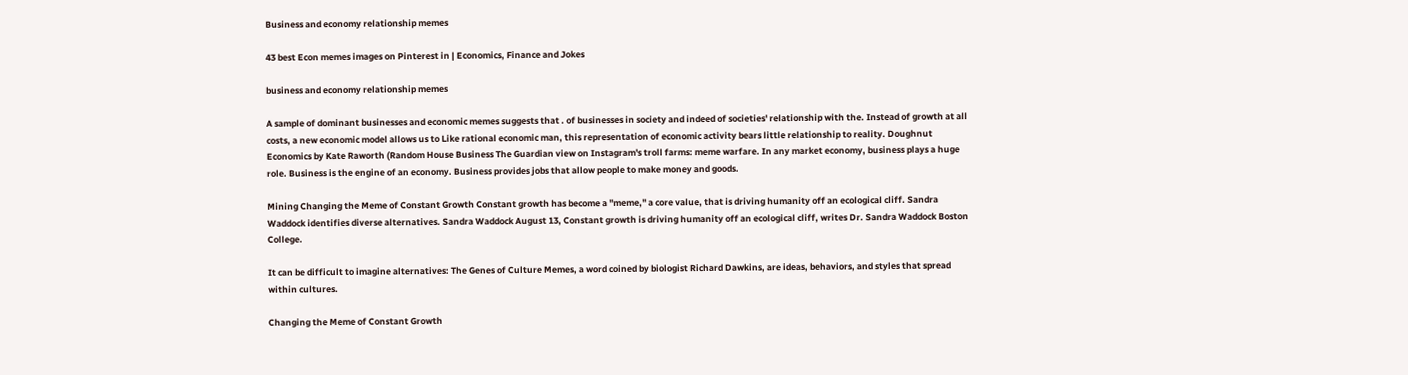Business and economy relationship memes

43 best Econ memes images on Pinterest in | Economics, Finance and Jokes

business and economy relationship memes

A sample of dominant businesses and economic memes suggests that . of businesses in society and indeed of societies' relationship with the. Instead of growth at all costs, a new economic model allows us to Like rational economic man, this representation of economic activity bears little relationship to reality. Doughnut Economics by Kate Raworth (Random House Business The Guardian view on Instagram's troll farms: meme warfare. In any market economy, business plays a huge role. Business is the engine of an economy. Business provides jobs that allow people to make money and goods.

Mining Changing the Meme of Constant Growth Constant growth has become a "meme," a core value, that is driving humanity off an ecological cliff. Sandra Waddock identifies diverse alternatives. Sandra Waddock August 13, Constant growth is driving humanity off an ecological cliff, writes Dr. Sandra Waddock Boston College.

It can be difficult to imagine alternatives: The Genes of Culture Memes, a word coined by biologist Richard Dawkins, are ideas, behaviors, and styles that spread within cultures.

Changing the Meme of Constant Growth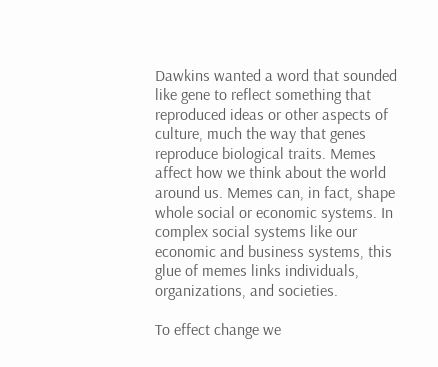Dawkins wanted a word that sounded like gene to reflect something that reproduced ideas or other aspects of culture, much the way that genes reproduce biological traits. Memes affect how we think about the world around us. Memes can, in fact, shape whole social or economic systems. In complex social systems like our economic and business systems, this glue of memes links individuals, organizations, and societies.

To effect change we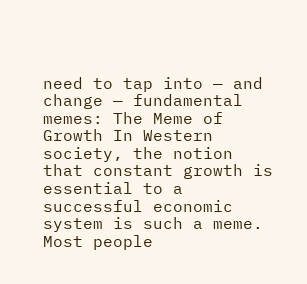need to tap into — and change — fundamental memes: The Meme of Growth In Western society, the notion that constant growth is essential to a successful economic system is such a meme. Most people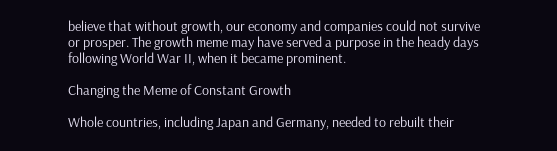believe that without growth, our economy and companies could not survive or prosper. The growth meme may have served a purpose in the heady days following World War II, when it became prominent.

Changing the Meme of Constant Growth

Whole countries, including Japan and Germany, needed to rebuilt their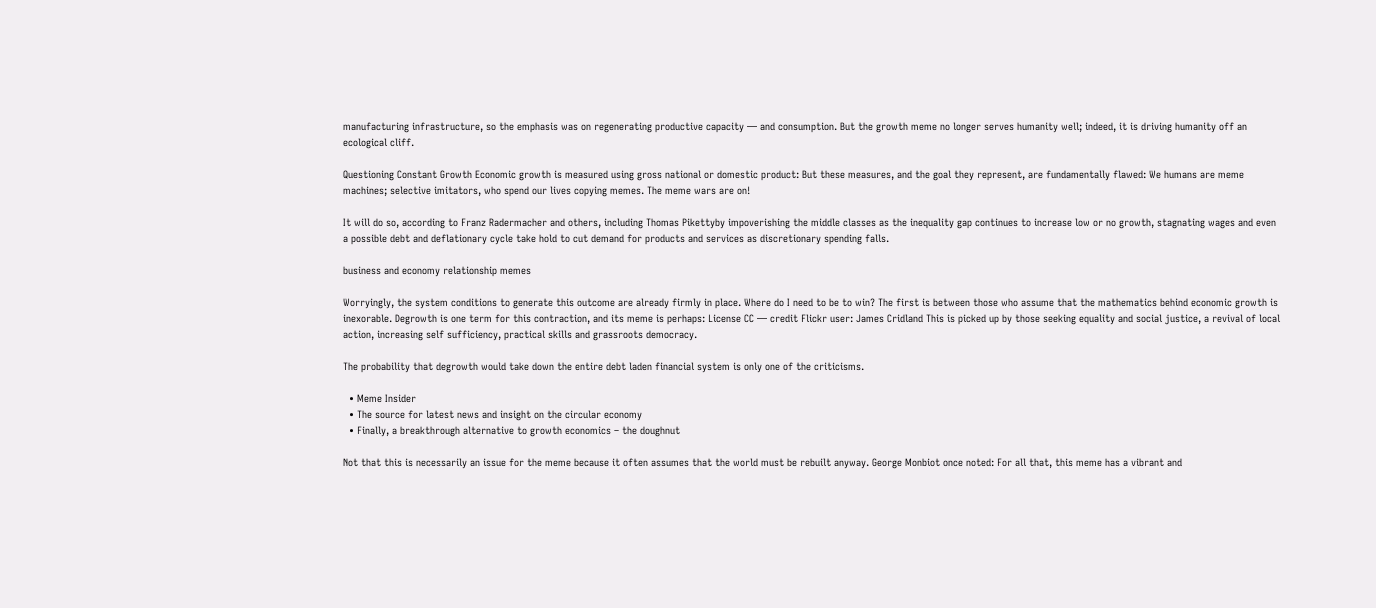manufacturing infrastructure, so the emphasis was on regenerating productive capacity — and consumption. But the growth meme no longer serves humanity well; indeed, it is driving humanity off an ecological cliff.

Questioning Constant Growth Economic growth is measured using gross national or domestic product: But these measures, and the goal they represent, are fundamentally flawed: We humans are meme machines; selective imitators, who spend our lives copying memes. The meme wars are on!

It will do so, according to Franz Radermacher and others, including Thomas Pikettyby impoverishing the middle classes as the inequality gap continues to increase low or no growth, stagnating wages and even a possible debt and deflationary cycle take hold to cut demand for products and services as discretionary spending falls.

business and economy relationship memes

Worryingly, the system conditions to generate this outcome are already firmly in place. Where do I need to be to win? The first is between those who assume that the mathematics behind economic growth is inexorable. Degrowth is one term for this contraction, and its meme is perhaps: License CC — credit Flickr user: James Cridland This is picked up by those seeking equality and social justice, a revival of local action, increasing self sufficiency, practical skills and grassroots democracy.

The probability that degrowth would take down the entire debt laden financial system is only one of the criticisms.

  • Meme Insider
  • The source for latest news and insight on the circular economy
  • Finally, a breakthrough alternative to growth economics – the doughnut

Not that this is necessarily an issue for the meme because it often assumes that the world must be rebuilt anyway. George Monbiot once noted: For all that, this meme has a vibrant and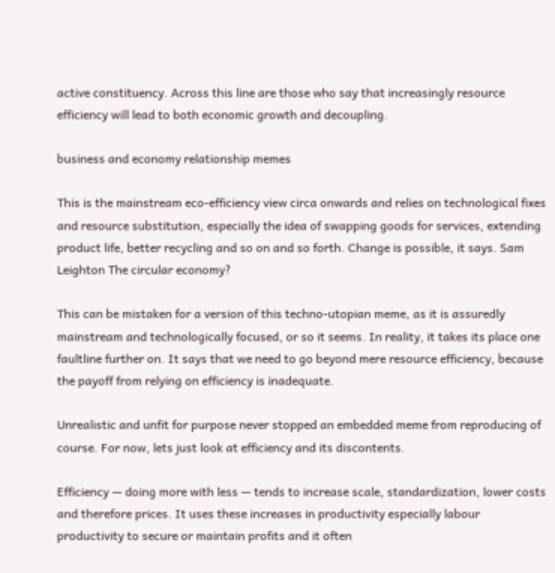active constituency. Across this line are those who say that increasingly resource efficiency will lead to both economic growth and decoupling.

business and economy relationship memes

This is the mainstream eco-efficiency view circa onwards and relies on technological fixes and resource substitution, especially the idea of swapping goods for services, extending product life, better recycling and so on and so forth. Change is possible, it says. Sam Leighton The circular economy?

This can be mistaken for a version of this techno-utopian meme, as it is assuredly mainstream and technologically focused, or so it seems. In reality, it takes its place one faultline further on. It says that we need to go beyond mere resource efficiency, because the payoff from relying on efficiency is inadequate.

Unrealistic and unfit for purpose never stopped an embedded meme from reproducing of course. For now, lets just look at efficiency and its discontents.

Efficiency — doing more with less — tends to increase scale, standardization, lower costs and therefore prices. It uses these increases in productivity especially labour productivity to secure or maintain profits and it often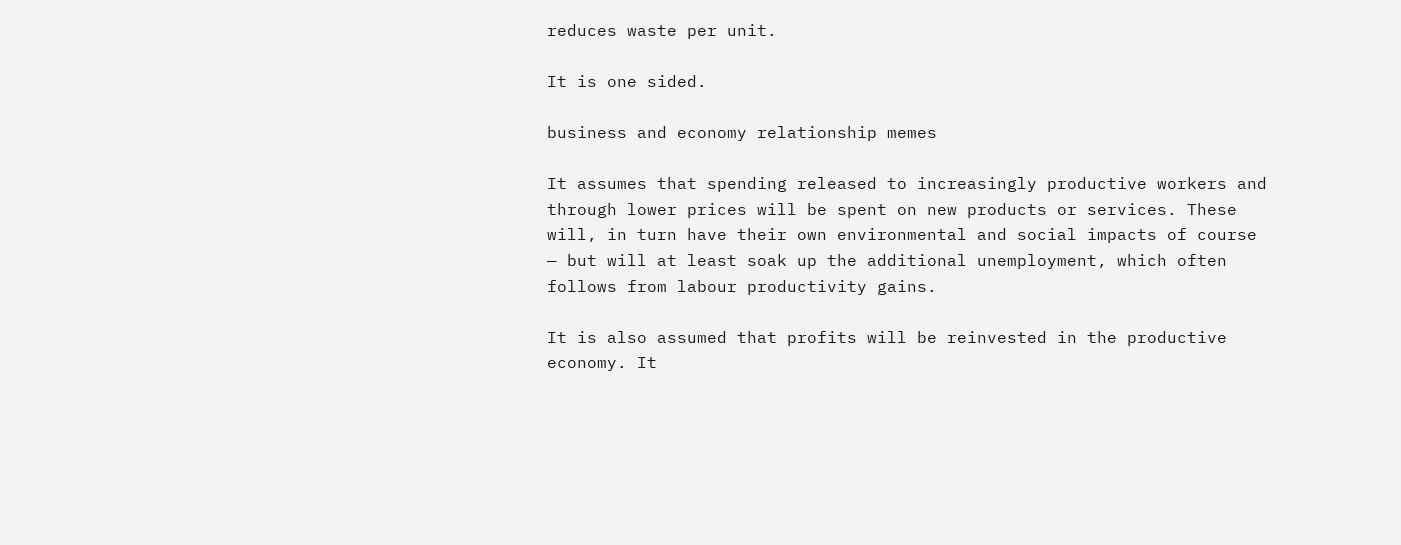reduces waste per unit.

It is one sided.

business and economy relationship memes

It assumes that spending released to increasingly productive workers and through lower prices will be spent on new products or services. These will, in turn have their own environmental and social impacts of course — but will at least soak up the additional unemployment, which often follows from labour productivity gains.

It is also assumed that profits will be reinvested in the productive economy. It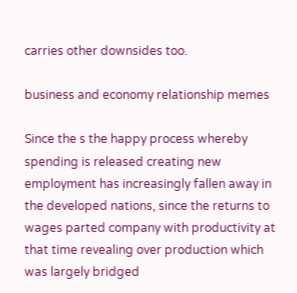carries other downsides too.

business and economy relationship memes

Since the s the happy process whereby spending is released creating new employment has increasingly fallen away in the developed nations, since the returns to wages parted company with productivity at that time revealing over production which was largely bridged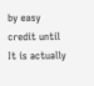by easy credit until It is actually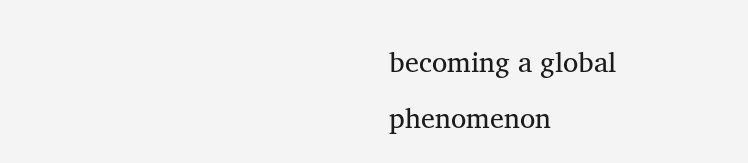becoming a global phenomenon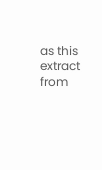as this extract from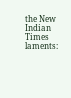the New Indian Times laments: